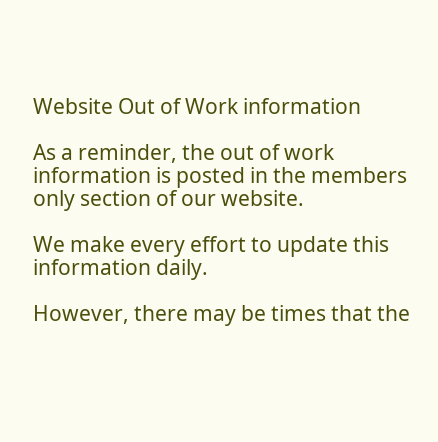Website Out of Work information

As a reminder, the out of work information is posted in the members only section of our website.

We make every effort to update this information daily.

However, there may be times that the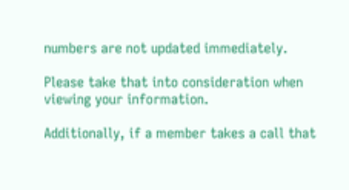numbers are not updated immediately.

Please take that into consideration when viewing your information.

Additionally, if a member takes a call that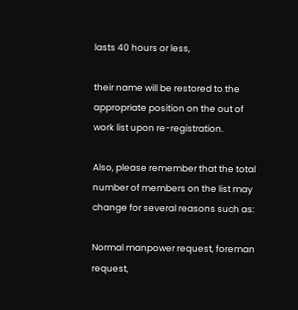lasts 40 hours or less,

their name will be restored to the appropriate position on the out of work list upon re-registration.

Also, please remember that the total number of members on the list may change for several reasons such as:

Normal manpower request, foreman request,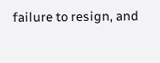failure to resign, and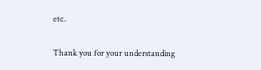etc.

Thank you for your understanding